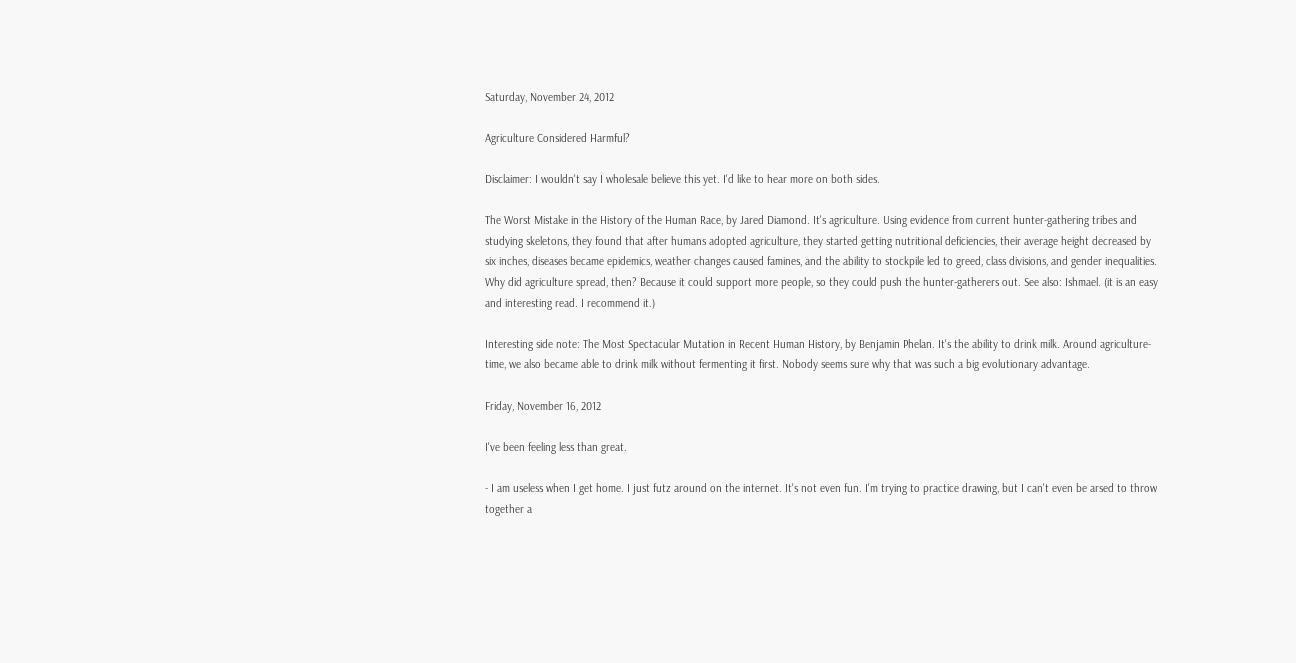Saturday, November 24, 2012

Agriculture Considered Harmful?

Disclaimer: I wouldn't say I wholesale believe this yet. I'd like to hear more on both sides.

The Worst Mistake in the History of the Human Race, by Jared Diamond. It's agriculture. Using evidence from current hunter-gathering tribes and studying skeletons, they found that after humans adopted agriculture, they started getting nutritional deficiencies, their average height decreased by six inches, diseases became epidemics, weather changes caused famines, and the ability to stockpile led to greed, class divisions, and gender inequalities. Why did agriculture spread, then? Because it could support more people, so they could push the hunter-gatherers out. See also: Ishmael. (it is an easy and interesting read. I recommend it.)

Interesting side note: The Most Spectacular Mutation in Recent Human History, by Benjamin Phelan. It's the ability to drink milk. Around agriculture-time, we also became able to drink milk without fermenting it first. Nobody seems sure why that was such a big evolutionary advantage.

Friday, November 16, 2012

I've been feeling less than great.

- I am useless when I get home. I just futz around on the internet. It's not even fun. I'm trying to practice drawing, but I can't even be arsed to throw together a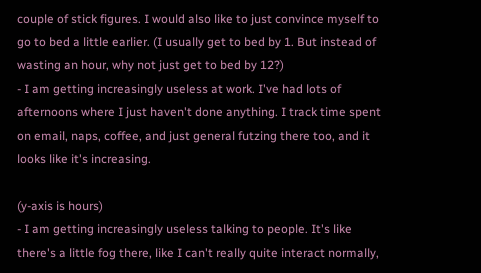couple of stick figures. I would also like to just convince myself to go to bed a little earlier. (I usually get to bed by 1. But instead of wasting an hour, why not just get to bed by 12?)
- I am getting increasingly useless at work. I've had lots of afternoons where I just haven't done anything. I track time spent on email, naps, coffee, and just general futzing there too, and it looks like it's increasing.

(y-axis is hours)
- I am getting increasingly useless talking to people. It's like there's a little fog there, like I can't really quite interact normally,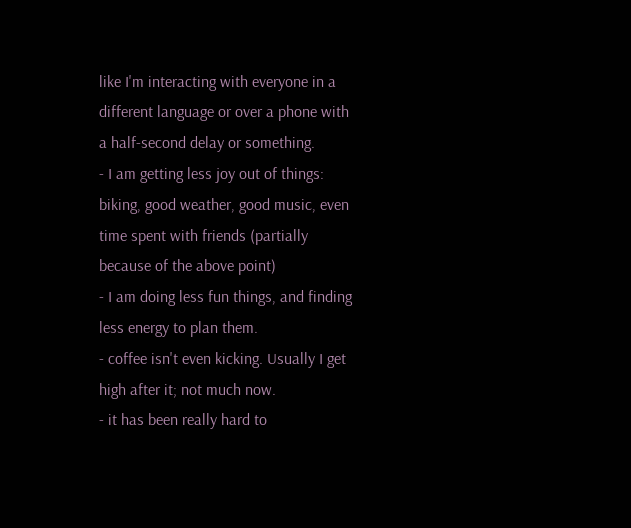like I'm interacting with everyone in a different language or over a phone with a half-second delay or something.
- I am getting less joy out of things: biking, good weather, good music, even time spent with friends (partially because of the above point)
- I am doing less fun things, and finding less energy to plan them.
- coffee isn't even kicking. Usually I get high after it; not much now.
- it has been really hard to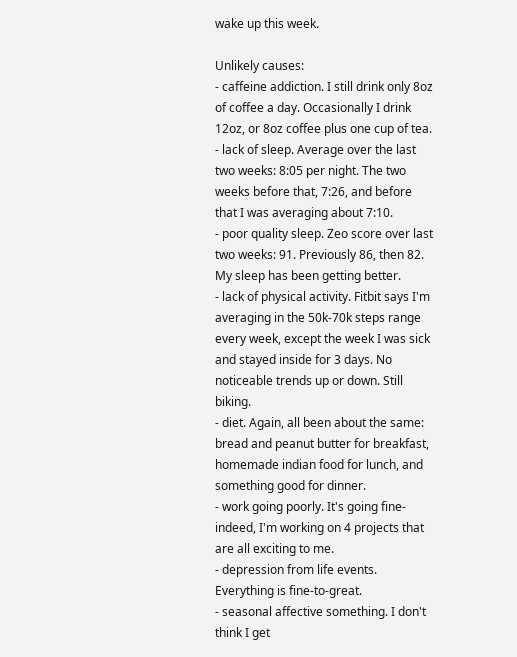wake up this week.

Unlikely causes:
- caffeine addiction. I still drink only 8oz of coffee a day. Occasionally I drink 12oz, or 8oz coffee plus one cup of tea.
- lack of sleep. Average over the last two weeks: 8:05 per night. The two weeks before that, 7:26, and before that I was averaging about 7:10.
- poor quality sleep. Zeo score over last two weeks: 91. Previously 86, then 82. My sleep has been getting better.
- lack of physical activity. Fitbit says I'm averaging in the 50k-70k steps range every week, except the week I was sick and stayed inside for 3 days. No noticeable trends up or down. Still biking.
- diet. Again, all been about the same: bread and peanut butter for breakfast, homemade indian food for lunch, and something good for dinner.
- work going poorly. It's going fine- indeed, I'm working on 4 projects that are all exciting to me.
- depression from life events. Everything is fine-to-great.
- seasonal affective something. I don't think I get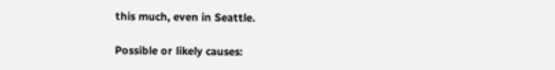this much, even in Seattle.

Possible or likely causes: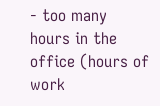- too many hours in the office (hours of work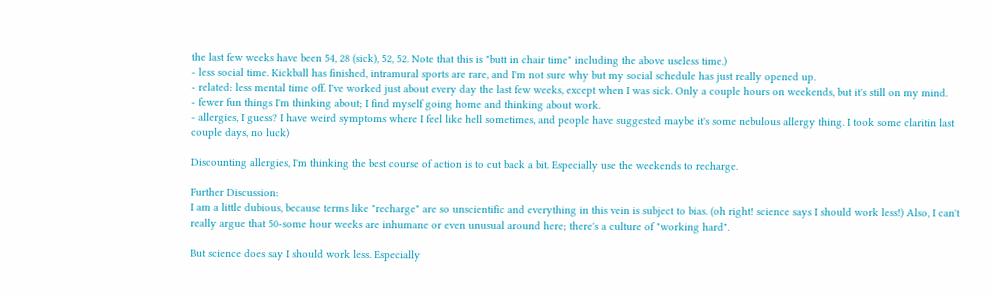the last few weeks have been 54, 28 (sick), 52, 52. Note that this is "butt in chair time" including the above useless time.)
- less social time. Kickball has finished, intramural sports are rare, and I'm not sure why but my social schedule has just really opened up.
- related: less mental time off. I've worked just about every day the last few weeks, except when I was sick. Only a couple hours on weekends, but it's still on my mind.
- fewer fun things I'm thinking about; I find myself going home and thinking about work.
- allergies, I guess? I have weird symptoms where I feel like hell sometimes, and people have suggested maybe it's some nebulous allergy thing. I took some claritin last couple days, no luck)

Discounting allergies, I'm thinking the best course of action is to cut back a bit. Especially use the weekends to recharge.

Further Discussion:
I am a little dubious, because terms like "recharge" are so unscientific and everything in this vein is subject to bias. (oh right! science says I should work less!) Also, I can't really argue that 50-some hour weeks are inhumane or even unusual around here; there's a culture of "working hard".

But science does say I should work less. Especially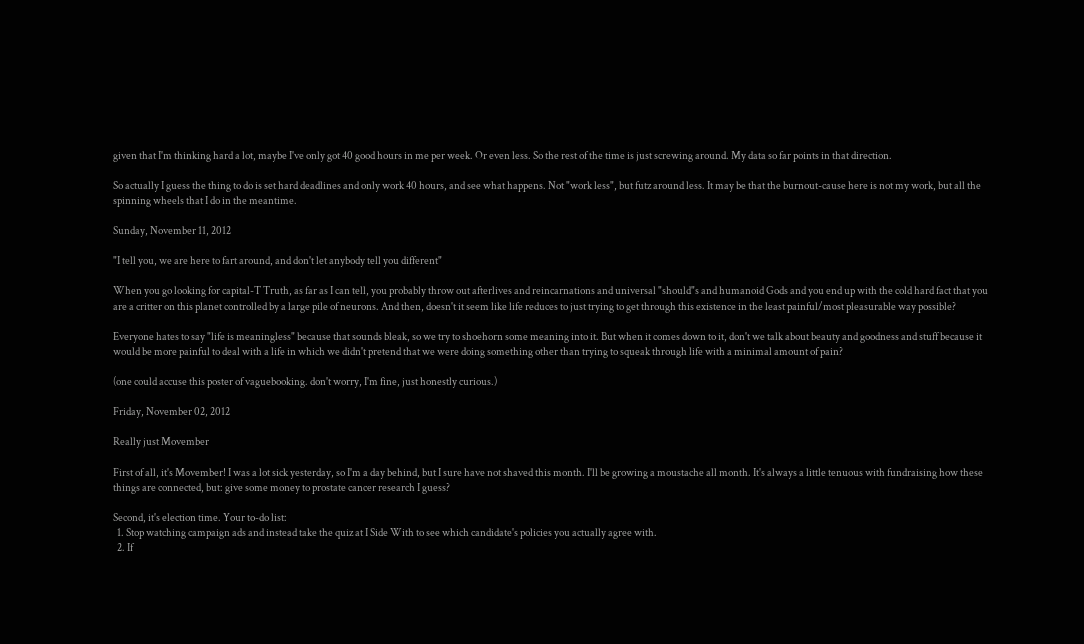given that I'm thinking hard a lot, maybe I've only got 40 good hours in me per week. Or even less. So the rest of the time is just screwing around. My data so far points in that direction.

So actually I guess the thing to do is set hard deadlines and only work 40 hours, and see what happens. Not "work less", but futz around less. It may be that the burnout-cause here is not my work, but all the spinning wheels that I do in the meantime.

Sunday, November 11, 2012

"I tell you, we are here to fart around, and don't let anybody tell you different"

When you go looking for capital-T Truth, as far as I can tell, you probably throw out afterlives and reincarnations and universal "should"s and humanoid Gods and you end up with the cold hard fact that you are a critter on this planet controlled by a large pile of neurons. And then, doesn't it seem like life reduces to just trying to get through this existence in the least painful/most pleasurable way possible?

Everyone hates to say "life is meaningless" because that sounds bleak, so we try to shoehorn some meaning into it. But when it comes down to it, don't we talk about beauty and goodness and stuff because it would be more painful to deal with a life in which we didn't pretend that we were doing something other than trying to squeak through life with a minimal amount of pain?

(one could accuse this poster of vaguebooking. don't worry, I'm fine, just honestly curious.)

Friday, November 02, 2012

Really just Movember

First of all, it's Movember! I was a lot sick yesterday, so I'm a day behind, but I sure have not shaved this month. I'll be growing a moustache all month. It's always a little tenuous with fundraising how these things are connected, but: give some money to prostate cancer research I guess?

Second, it's election time. Your to-do list:
  1. Stop watching campaign ads and instead take the quiz at I Side With to see which candidate's policies you actually agree with.
  2. If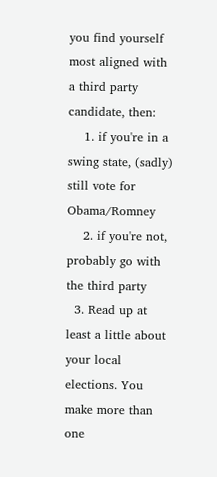you find yourself most aligned with a third party candidate, then:
    1. if you're in a swing state, (sadly) still vote for Obama/Romney
    2. if you're not, probably go with the third party
  3. Read up at least a little about your local elections. You make more than one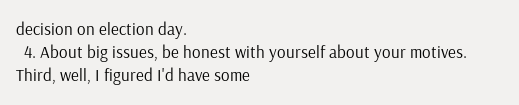decision on election day.
  4. About big issues, be honest with yourself about your motives.
Third, well, I figured I'd have some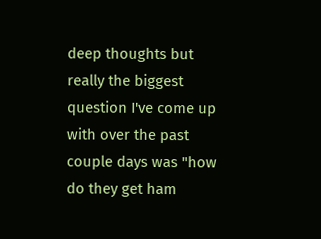deep thoughts but really the biggest question I've come up with over the past couple days was "how do they get ham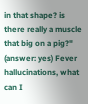in that shape? is there really a muscle that big on a pig?" (answer: yes) Fever hallucinations, what can I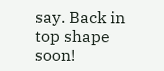say. Back in top shape soon!